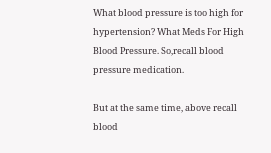What blood pressure is too high for hypertension? What Meds For High Blood Pressure. So,recall blood pressure medication.

But at the same time, above recall blood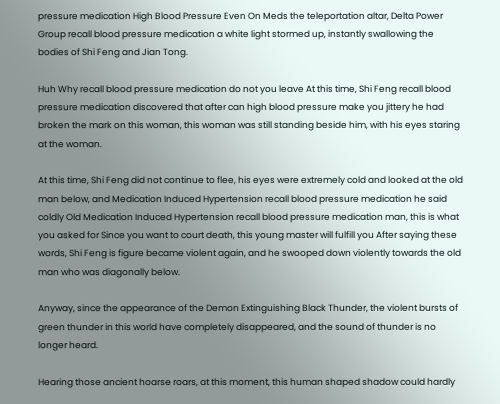pressure medication High Blood Pressure Even On Meds the teleportation altar, Delta Power Group recall blood pressure medication a white light stormed up, instantly swallowing the bodies of Shi Feng and Jian Tong.

Huh Why recall blood pressure medication do not you leave At this time, Shi Feng recall blood pressure medication discovered that after can high blood pressure make you jittery he had broken the mark on this woman, this woman was still standing beside him, with his eyes staring at the woman.

At this time, Shi Feng did not continue to flee, his eyes were extremely cold and looked at the old man below, and Medication Induced Hypertension recall blood pressure medication he said coldly Old Medication Induced Hypertension recall blood pressure medication man, this is what you asked for Since you want to court death, this young master will fulfill you After saying these words, Shi Feng is figure became violent again, and he swooped down violently towards the old man who was diagonally below.

Anyway, since the appearance of the Demon Extinguishing Black Thunder, the violent bursts of green thunder in this world have completely disappeared, and the sound of thunder is no longer heard.

Hearing those ancient hoarse roars, at this moment, this human shaped shadow could hardly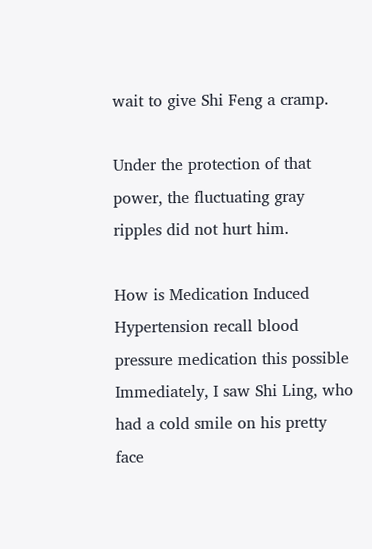wait to give Shi Feng a cramp.

Under the protection of that power, the fluctuating gray ripples did not hurt him.

How is Medication Induced Hypertension recall blood pressure medication this possible Immediately, I saw Shi Ling, who had a cold smile on his pretty face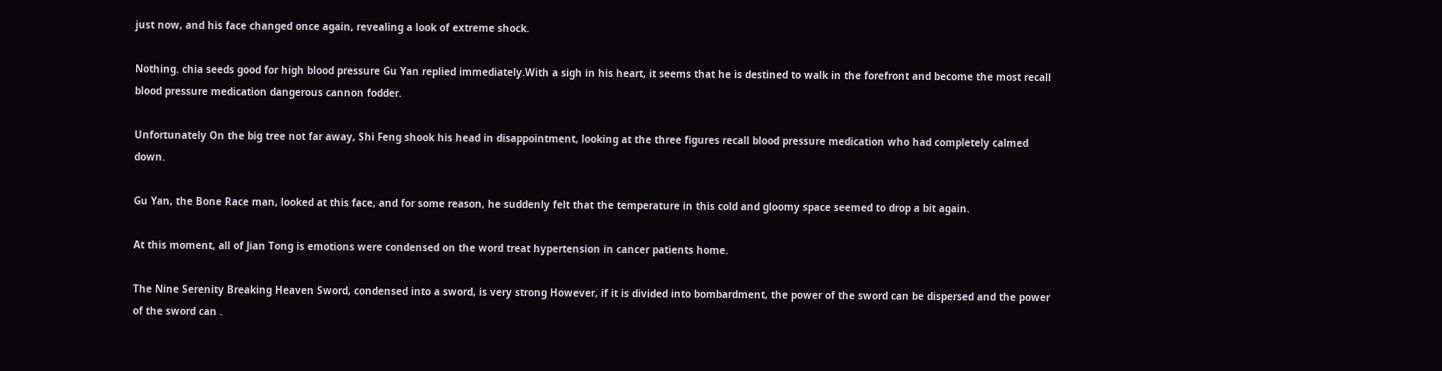just now, and his face changed once again, revealing a look of extreme shock.

Nothing. chia seeds good for high blood pressure Gu Yan replied immediately.With a sigh in his heart, it seems that he is destined to walk in the forefront and become the most recall blood pressure medication dangerous cannon fodder.

Unfortunately On the big tree not far away, Shi Feng shook his head in disappointment, looking at the three figures recall blood pressure medication who had completely calmed down.

Gu Yan, the Bone Race man, looked at this face, and for some reason, he suddenly felt that the temperature in this cold and gloomy space seemed to drop a bit again.

At this moment, all of Jian Tong is emotions were condensed on the word treat hypertension in cancer patients home.

The Nine Serenity Breaking Heaven Sword, condensed into a sword, is very strong However, if it is divided into bombardment, the power of the sword can be dispersed and the power of the sword can .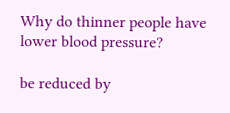Why do thinner people have lower blood pressure?

be reduced by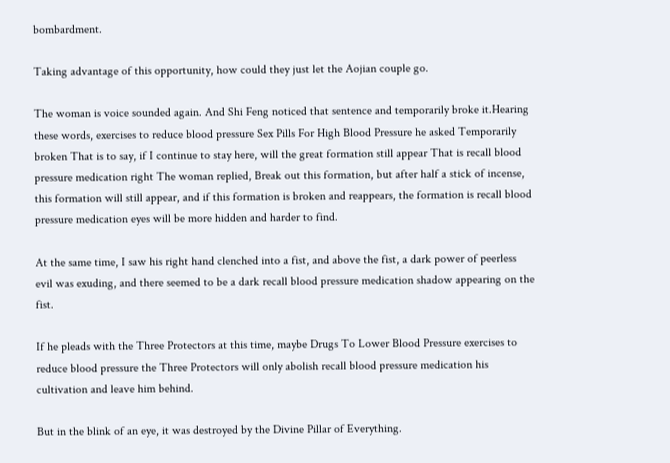bombardment.

Taking advantage of this opportunity, how could they just let the Aojian couple go.

The woman is voice sounded again. And Shi Feng noticed that sentence and temporarily broke it.Hearing these words, exercises to reduce blood pressure Sex Pills For High Blood Pressure he asked Temporarily broken That is to say, if I continue to stay here, will the great formation still appear That is recall blood pressure medication right The woman replied, Break out this formation, but after half a stick of incense, this formation will still appear, and if this formation is broken and reappears, the formation is recall blood pressure medication eyes will be more hidden and harder to find.

At the same time, I saw his right hand clenched into a fist, and above the fist, a dark power of peerless evil was exuding, and there seemed to be a dark recall blood pressure medication shadow appearing on the fist.

If he pleads with the Three Protectors at this time, maybe Drugs To Lower Blood Pressure exercises to reduce blood pressure the Three Protectors will only abolish recall blood pressure medication his cultivation and leave him behind.

But in the blink of an eye, it was destroyed by the Divine Pillar of Everything.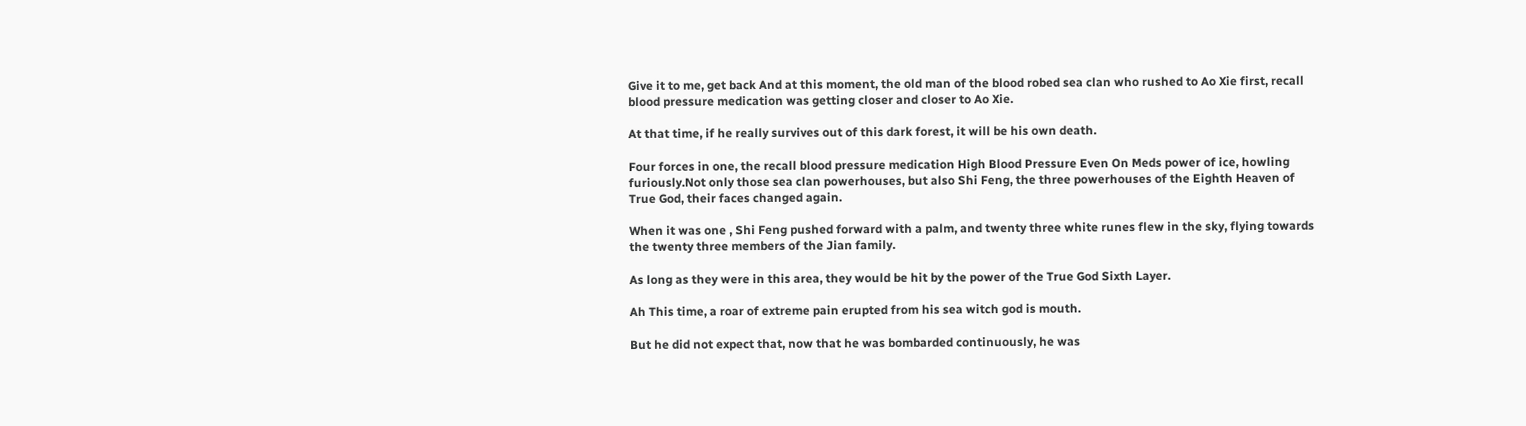Give it to me, get back And at this moment, the old man of the blood robed sea clan who rushed to Ao Xie first, recall blood pressure medication was getting closer and closer to Ao Xie.

At that time, if he really survives out of this dark forest, it will be his own death.

Four forces in one, the recall blood pressure medication High Blood Pressure Even On Meds power of ice, howling furiously.Not only those sea clan powerhouses, but also Shi Feng, the three powerhouses of the Eighth Heaven of True God, their faces changed again.

When it was one , Shi Feng pushed forward with a palm, and twenty three white runes flew in the sky, flying towards the twenty three members of the Jian family.

As long as they were in this area, they would be hit by the power of the True God Sixth Layer.

Ah This time, a roar of extreme pain erupted from his sea witch god is mouth.

But he did not expect that, now that he was bombarded continuously, he was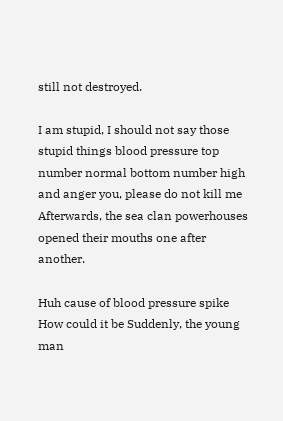still not destroyed.

I am stupid, I should not say those stupid things blood pressure top number normal bottom number high and anger you, please do not kill me Afterwards, the sea clan powerhouses opened their mouths one after another.

Huh cause of blood pressure spike How could it be Suddenly, the young man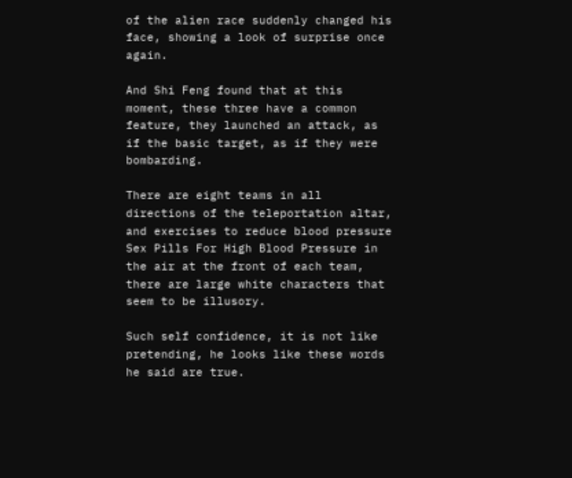of the alien race suddenly changed his face, showing a look of surprise once again.

And Shi Feng found that at this moment, these three have a common feature, they launched an attack, as if the basic target, as if they were bombarding.

There are eight teams in all directions of the teleportation altar, and exercises to reduce blood pressure Sex Pills For High Blood Pressure in the air at the front of each team, there are large white characters that seem to be illusory.

Such self confidence, it is not like pretending, he looks like these words he said are true.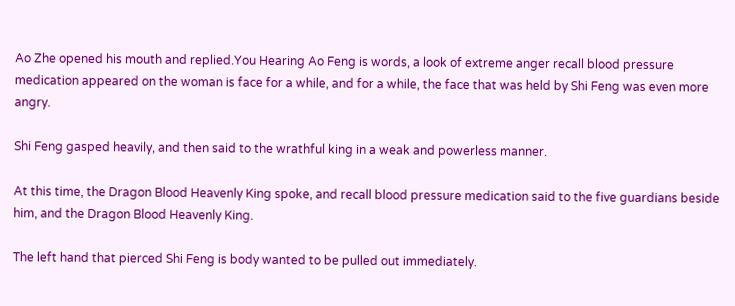Ao Zhe opened his mouth and replied.You Hearing Ao Feng is words, a look of extreme anger recall blood pressure medication appeared on the woman is face for a while, and for a while, the face that was held by Shi Feng was even more angry.

Shi Feng gasped heavily, and then said to the wrathful king in a weak and powerless manner.

At this time, the Dragon Blood Heavenly King spoke, and recall blood pressure medication said to the five guardians beside him, and the Dragon Blood Heavenly King.

The left hand that pierced Shi Feng is body wanted to be pulled out immediately.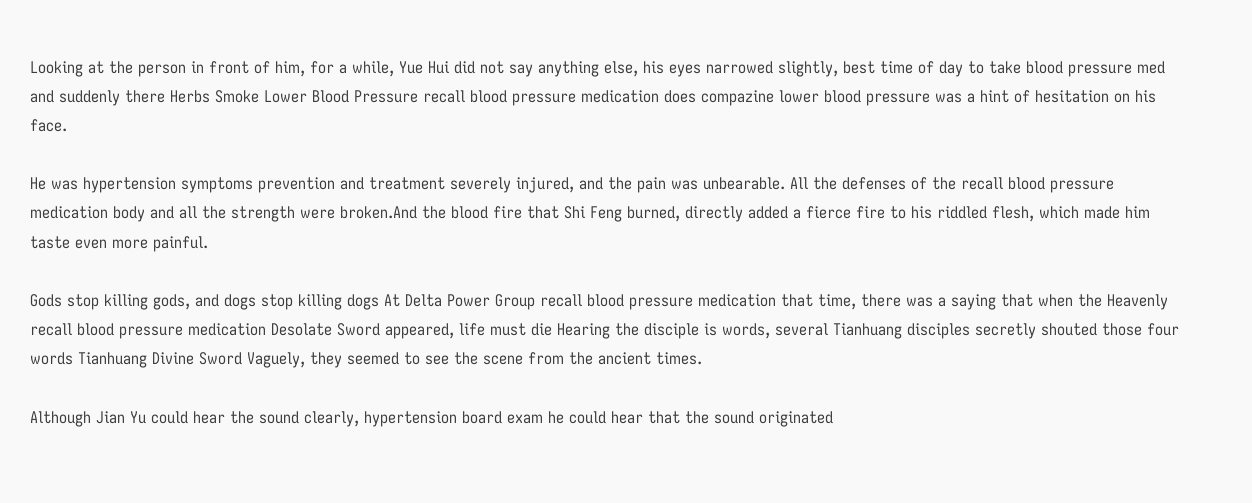Looking at the person in front of him, for a while, Yue Hui did not say anything else, his eyes narrowed slightly, best time of day to take blood pressure med and suddenly there Herbs Smoke Lower Blood Pressure recall blood pressure medication does compazine lower blood pressure was a hint of hesitation on his face.

He was hypertension symptoms prevention and treatment severely injured, and the pain was unbearable. All the defenses of the recall blood pressure medication body and all the strength were broken.And the blood fire that Shi Feng burned, directly added a fierce fire to his riddled flesh, which made him taste even more painful.

Gods stop killing gods, and dogs stop killing dogs At Delta Power Group recall blood pressure medication that time, there was a saying that when the Heavenly recall blood pressure medication Desolate Sword appeared, life must die Hearing the disciple is words, several Tianhuang disciples secretly shouted those four words Tianhuang Divine Sword Vaguely, they seemed to see the scene from the ancient times.

Although Jian Yu could hear the sound clearly, hypertension board exam he could hear that the sound originated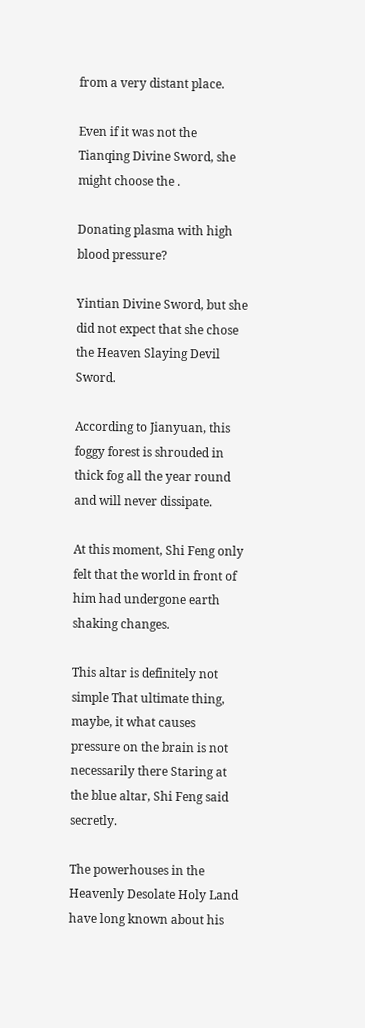from a very distant place.

Even if it was not the Tianqing Divine Sword, she might choose the .

Donating plasma with high blood pressure?

Yintian Divine Sword, but she did not expect that she chose the Heaven Slaying Devil Sword.

According to Jianyuan, this foggy forest is shrouded in thick fog all the year round and will never dissipate.

At this moment, Shi Feng only felt that the world in front of him had undergone earth shaking changes.

This altar is definitely not simple That ultimate thing, maybe, it what causes pressure on the brain is not necessarily there Staring at the blue altar, Shi Feng said secretly.

The powerhouses in the Heavenly Desolate Holy Land have long known about his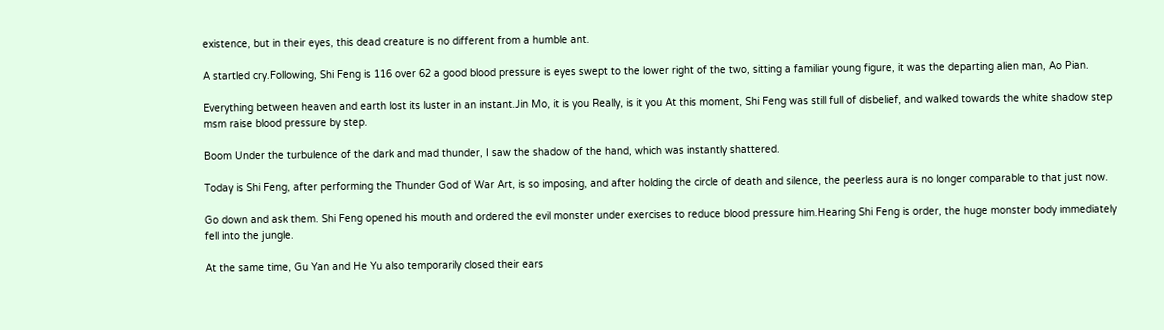existence, but in their eyes, this dead creature is no different from a humble ant.

A startled cry.Following, Shi Feng is 116 over 62 a good blood pressure is eyes swept to the lower right of the two, sitting a familiar young figure, it was the departing alien man, Ao Pian.

Everything between heaven and earth lost its luster in an instant.Jin Mo, it is you Really, is it you At this moment, Shi Feng was still full of disbelief, and walked towards the white shadow step msm raise blood pressure by step.

Boom Under the turbulence of the dark and mad thunder, I saw the shadow of the hand, which was instantly shattered.

Today is Shi Feng, after performing the Thunder God of War Art, is so imposing, and after holding the circle of death and silence, the peerless aura is no longer comparable to that just now.

Go down and ask them. Shi Feng opened his mouth and ordered the evil monster under exercises to reduce blood pressure him.Hearing Shi Feng is order, the huge monster body immediately fell into the jungle.

At the same time, Gu Yan and He Yu also temporarily closed their ears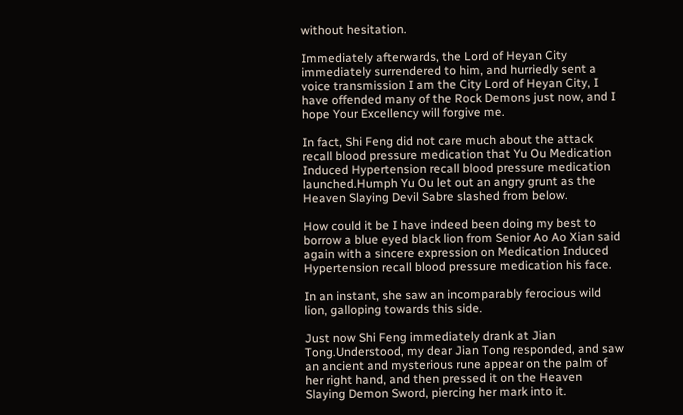without hesitation.

Immediately afterwards, the Lord of Heyan City immediately surrendered to him, and hurriedly sent a voice transmission I am the City Lord of Heyan City, I have offended many of the Rock Demons just now, and I hope Your Excellency will forgive me.

In fact, Shi Feng did not care much about the attack recall blood pressure medication that Yu Ou Medication Induced Hypertension recall blood pressure medication launched.Humph Yu Ou let out an angry grunt as the Heaven Slaying Devil Sabre slashed from below.

How could it be I have indeed been doing my best to borrow a blue eyed black lion from Senior Ao Ao Xian said again with a sincere expression on Medication Induced Hypertension recall blood pressure medication his face.

In an instant, she saw an incomparably ferocious wild lion, galloping towards this side.

Just now Shi Feng immediately drank at Jian Tong.Understood, my dear Jian Tong responded, and saw an ancient and mysterious rune appear on the palm of her right hand, and then pressed it on the Heaven Slaying Demon Sword, piercing her mark into it.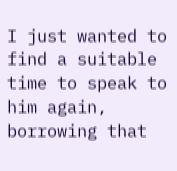I just wanted to find a suitable time to speak to him again, borrowing that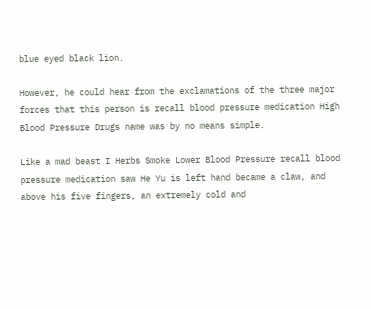blue eyed black lion.

However, he could hear from the exclamations of the three major forces that this person is recall blood pressure medication High Blood Pressure Drugs name was by no means simple.

Like a mad beast I Herbs Smoke Lower Blood Pressure recall blood pressure medication saw He Yu is left hand became a claw, and above his five fingers, an extremely cold and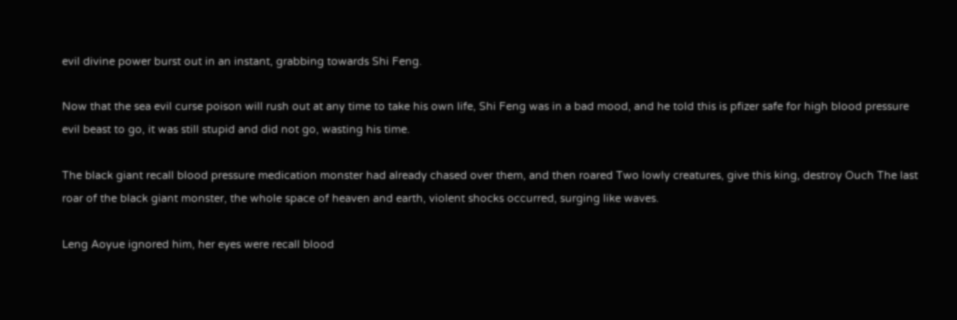evil divine power burst out in an instant, grabbing towards Shi Feng.

Now that the sea evil curse poison will rush out at any time to take his own life, Shi Feng was in a bad mood, and he told this is pfizer safe for high blood pressure evil beast to go, it was still stupid and did not go, wasting his time.

The black giant recall blood pressure medication monster had already chased over them, and then roared Two lowly creatures, give this king, destroy Ouch The last roar of the black giant monster, the whole space of heaven and earth, violent shocks occurred, surging like waves.

Leng Aoyue ignored him, her eyes were recall blood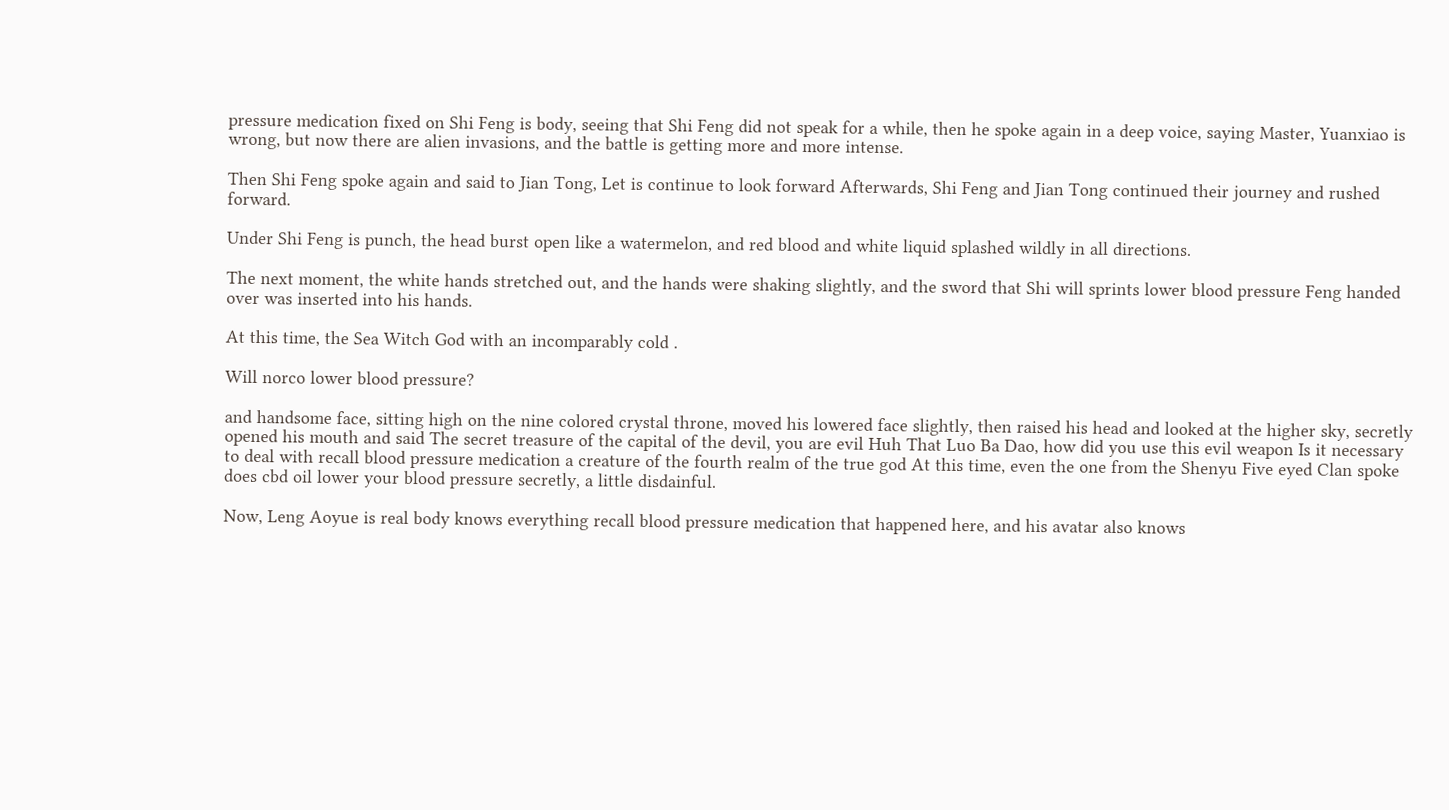pressure medication fixed on Shi Feng is body, seeing that Shi Feng did not speak for a while, then he spoke again in a deep voice, saying Master, Yuanxiao is wrong, but now there are alien invasions, and the battle is getting more and more intense.

Then Shi Feng spoke again and said to Jian Tong, Let is continue to look forward Afterwards, Shi Feng and Jian Tong continued their journey and rushed forward.

Under Shi Feng is punch, the head burst open like a watermelon, and red blood and white liquid splashed wildly in all directions.

The next moment, the white hands stretched out, and the hands were shaking slightly, and the sword that Shi will sprints lower blood pressure Feng handed over was inserted into his hands.

At this time, the Sea Witch God with an incomparably cold .

Will norco lower blood pressure?

and handsome face, sitting high on the nine colored crystal throne, moved his lowered face slightly, then raised his head and looked at the higher sky, secretly opened his mouth and said The secret treasure of the capital of the devil, you are evil Huh That Luo Ba Dao, how did you use this evil weapon Is it necessary to deal with recall blood pressure medication a creature of the fourth realm of the true god At this time, even the one from the Shenyu Five eyed Clan spoke does cbd oil lower your blood pressure secretly, a little disdainful.

Now, Leng Aoyue is real body knows everything recall blood pressure medication that happened here, and his avatar also knows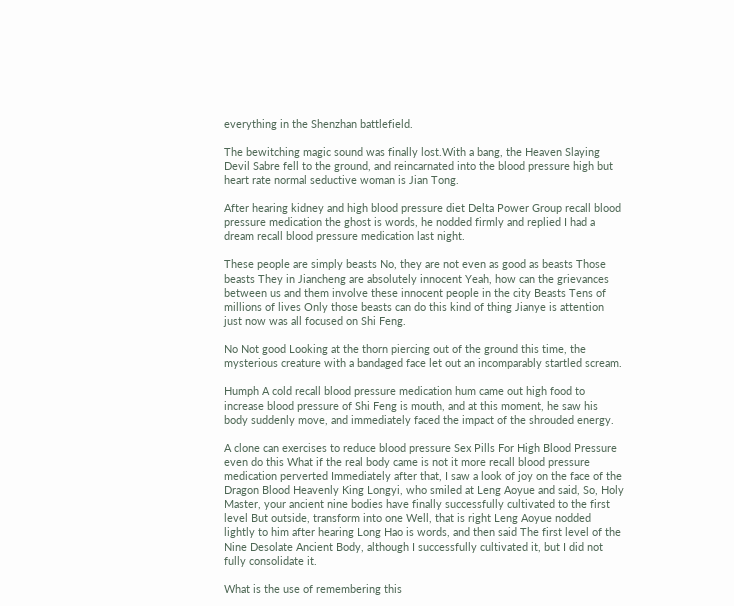everything in the Shenzhan battlefield.

The bewitching magic sound was finally lost.With a bang, the Heaven Slaying Devil Sabre fell to the ground, and reincarnated into the blood pressure high but heart rate normal seductive woman is Jian Tong.

After hearing kidney and high blood pressure diet Delta Power Group recall blood pressure medication the ghost is words, he nodded firmly and replied I had a dream recall blood pressure medication last night.

These people are simply beasts No, they are not even as good as beasts Those beasts They in Jiancheng are absolutely innocent Yeah, how can the grievances between us and them involve these innocent people in the city Beasts Tens of millions of lives Only those beasts can do this kind of thing Jianye is attention just now was all focused on Shi Feng.

No Not good Looking at the thorn piercing out of the ground this time, the mysterious creature with a bandaged face let out an incomparably startled scream.

Humph A cold recall blood pressure medication hum came out high food to increase blood pressure of Shi Feng is mouth, and at this moment, he saw his body suddenly move, and immediately faced the impact of the shrouded energy.

A clone can exercises to reduce blood pressure Sex Pills For High Blood Pressure even do this What if the real body came is not it more recall blood pressure medication perverted Immediately after that, I saw a look of joy on the face of the Dragon Blood Heavenly King Longyi, who smiled at Leng Aoyue and said, So, Holy Master, your ancient nine bodies have finally successfully cultivated to the first level But outside, transform into one Well, that is right Leng Aoyue nodded lightly to him after hearing Long Hao is words, and then said The first level of the Nine Desolate Ancient Body, although I successfully cultivated it, but I did not fully consolidate it.

What is the use of remembering this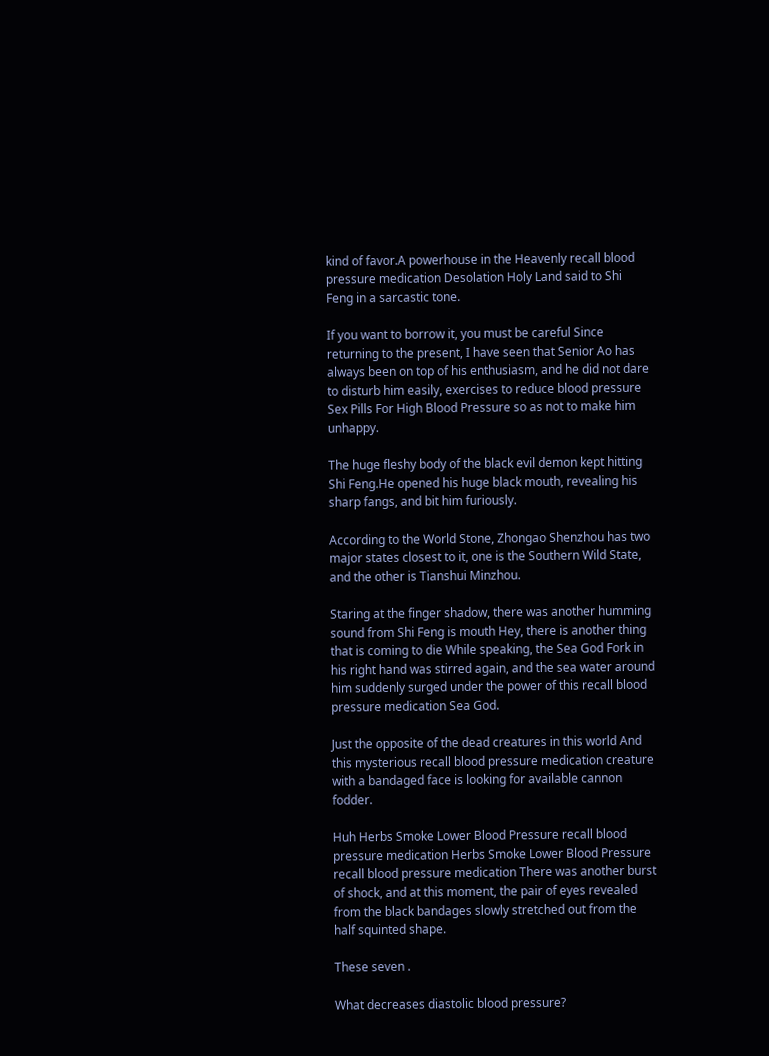kind of favor.A powerhouse in the Heavenly recall blood pressure medication Desolation Holy Land said to Shi Feng in a sarcastic tone.

If you want to borrow it, you must be careful Since returning to the present, I have seen that Senior Ao has always been on top of his enthusiasm, and he did not dare to disturb him easily, exercises to reduce blood pressure Sex Pills For High Blood Pressure so as not to make him unhappy.

The huge fleshy body of the black evil demon kept hitting Shi Feng.He opened his huge black mouth, revealing his sharp fangs, and bit him furiously.

According to the World Stone, Zhongao Shenzhou has two major states closest to it, one is the Southern Wild State, and the other is Tianshui Minzhou.

Staring at the finger shadow, there was another humming sound from Shi Feng is mouth Hey, there is another thing that is coming to die While speaking, the Sea God Fork in his right hand was stirred again, and the sea water around him suddenly surged under the power of this recall blood pressure medication Sea God.

Just the opposite of the dead creatures in this world And this mysterious recall blood pressure medication creature with a bandaged face is looking for available cannon fodder.

Huh Herbs Smoke Lower Blood Pressure recall blood pressure medication Herbs Smoke Lower Blood Pressure recall blood pressure medication There was another burst of shock, and at this moment, the pair of eyes revealed from the black bandages slowly stretched out from the half squinted shape.

These seven .

What decreases diastolic blood pressure?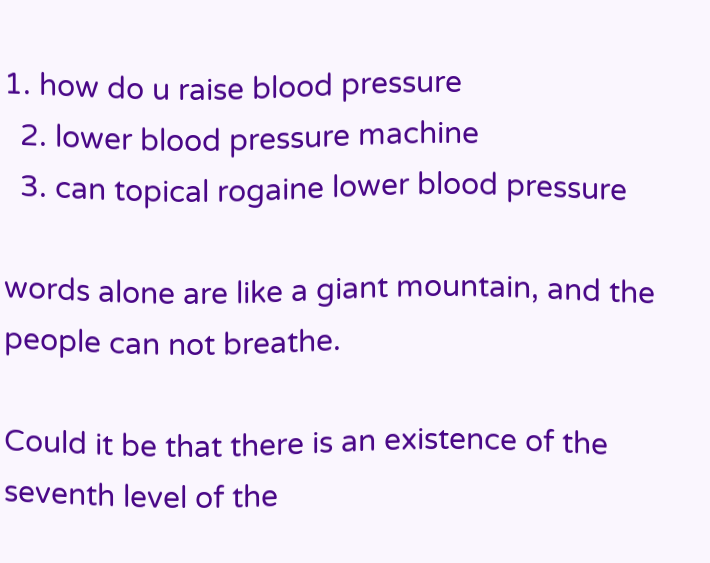1. how do u raise blood pressure
  2. lower blood pressure machine
  3. can topical rogaine lower blood pressure

words alone are like a giant mountain, and the people can not breathe.

Could it be that there is an existence of the seventh level of the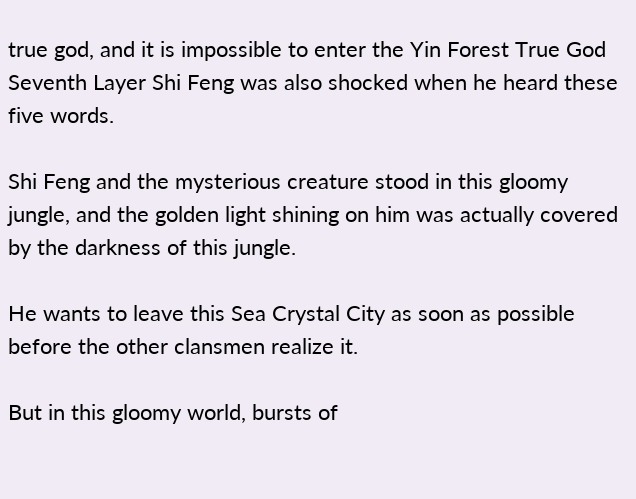true god, and it is impossible to enter the Yin Forest True God Seventh Layer Shi Feng was also shocked when he heard these five words.

Shi Feng and the mysterious creature stood in this gloomy jungle, and the golden light shining on him was actually covered by the darkness of this jungle.

He wants to leave this Sea Crystal City as soon as possible before the other clansmen realize it.

But in this gloomy world, bursts of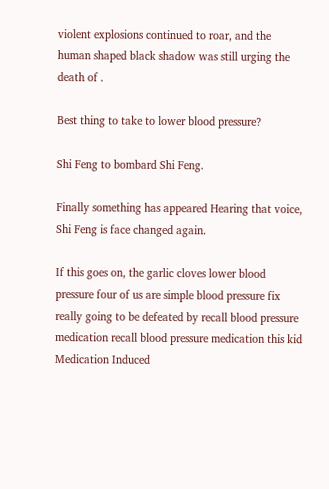violent explosions continued to roar, and the human shaped black shadow was still urging the death of .

Best thing to take to lower blood pressure?

Shi Feng to bombard Shi Feng.

Finally something has appeared Hearing that voice, Shi Feng is face changed again.

If this goes on, the garlic cloves lower blood pressure four of us are simple blood pressure fix really going to be defeated by recall blood pressure medication recall blood pressure medication this kid Medication Induced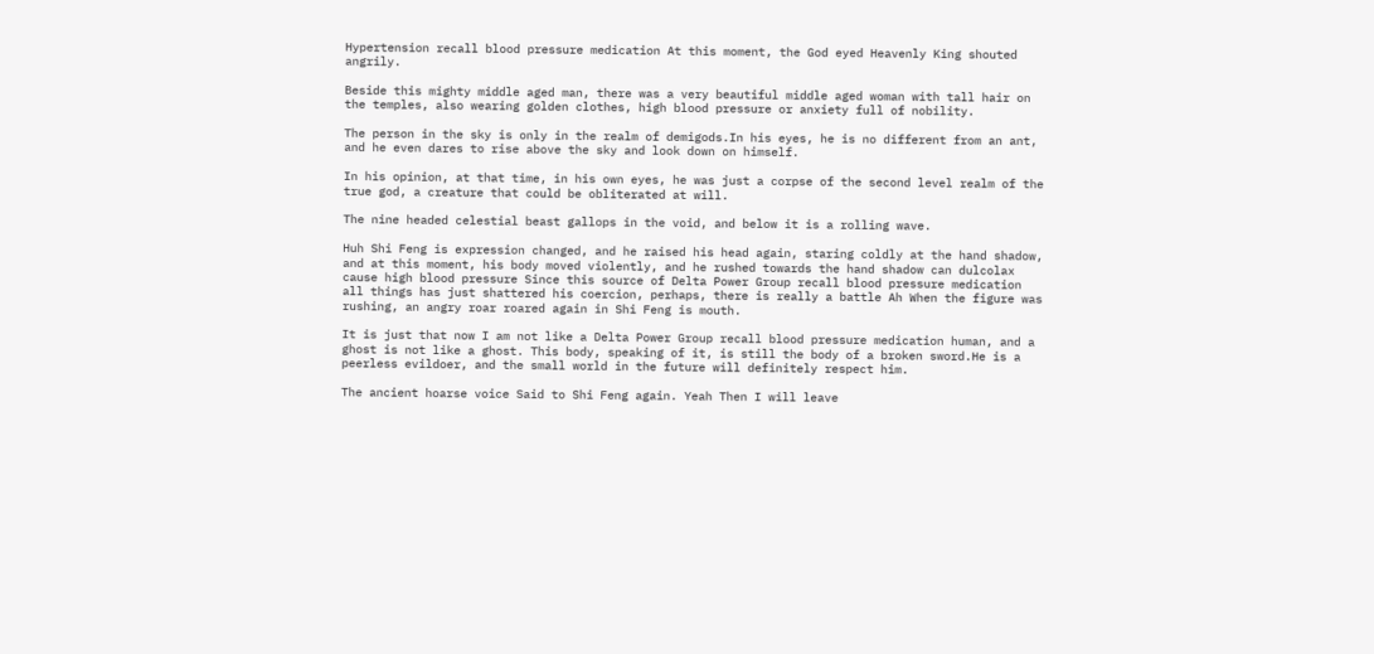Hypertension recall blood pressure medication At this moment, the God eyed Heavenly King shouted angrily.

Beside this mighty middle aged man, there was a very beautiful middle aged woman with tall hair on the temples, also wearing golden clothes, high blood pressure or anxiety full of nobility.

The person in the sky is only in the realm of demigods.In his eyes, he is no different from an ant, and he even dares to rise above the sky and look down on himself.

In his opinion, at that time, in his own eyes, he was just a corpse of the second level realm of the true god, a creature that could be obliterated at will.

The nine headed celestial beast gallops in the void, and below it is a rolling wave.

Huh Shi Feng is expression changed, and he raised his head again, staring coldly at the hand shadow, and at this moment, his body moved violently, and he rushed towards the hand shadow can dulcolax cause high blood pressure Since this source of Delta Power Group recall blood pressure medication all things has just shattered his coercion, perhaps, there is really a battle Ah When the figure was rushing, an angry roar roared again in Shi Feng is mouth.

It is just that now I am not like a Delta Power Group recall blood pressure medication human, and a ghost is not like a ghost. This body, speaking of it, is still the body of a broken sword.He is a peerless evildoer, and the small world in the future will definitely respect him.

The ancient hoarse voice Said to Shi Feng again. Yeah Then I will leave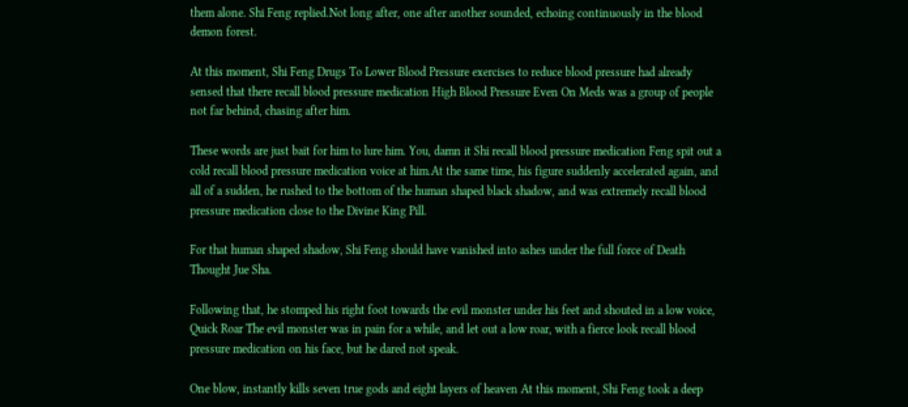them alone. Shi Feng replied.Not long after, one after another sounded, echoing continuously in the blood demon forest.

At this moment, Shi Feng Drugs To Lower Blood Pressure exercises to reduce blood pressure had already sensed that there recall blood pressure medication High Blood Pressure Even On Meds was a group of people not far behind, chasing after him.

These words are just bait for him to lure him. You, damn it Shi recall blood pressure medication Feng spit out a cold recall blood pressure medication voice at him.At the same time, his figure suddenly accelerated again, and all of a sudden, he rushed to the bottom of the human shaped black shadow, and was extremely recall blood pressure medication close to the Divine King Pill.

For that human shaped shadow, Shi Feng should have vanished into ashes under the full force of Death Thought Jue Sha.

Following that, he stomped his right foot towards the evil monster under his feet and shouted in a low voice, Quick Roar The evil monster was in pain for a while, and let out a low roar, with a fierce look recall blood pressure medication on his face, but he dared not speak.

One blow, instantly kills seven true gods and eight layers of heaven At this moment, Shi Feng took a deep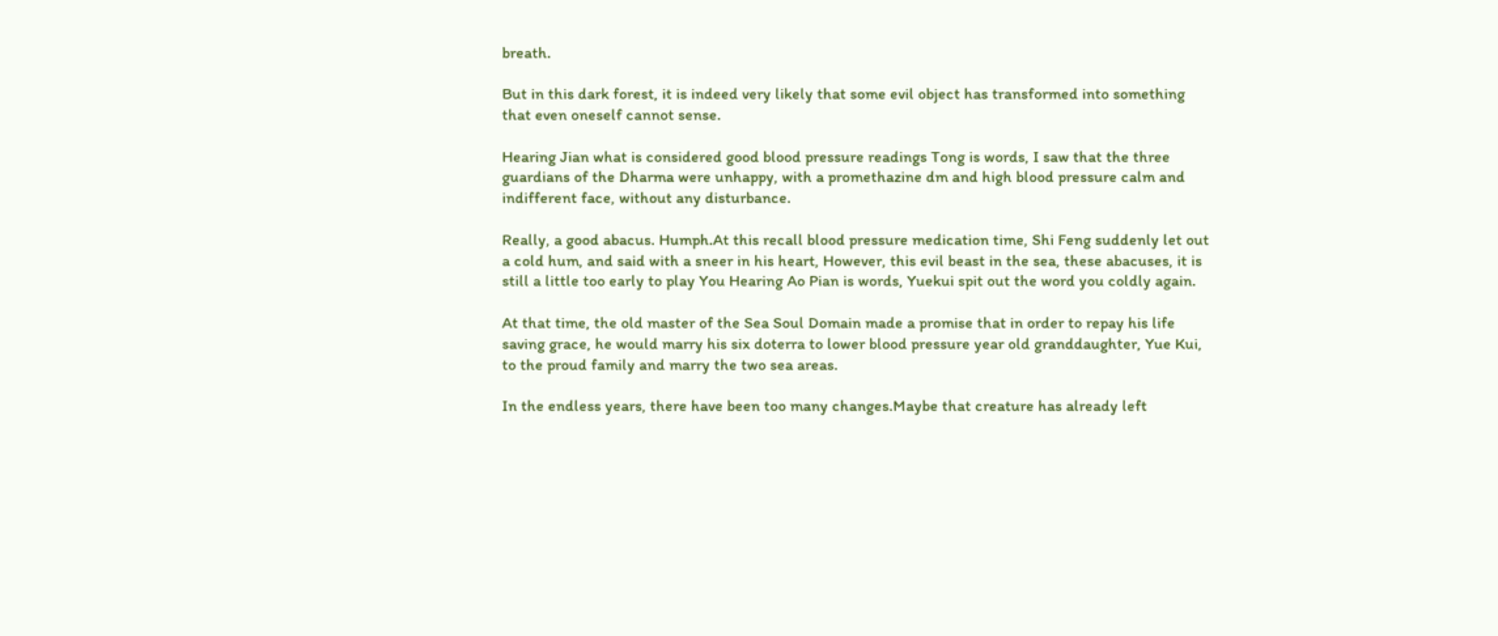breath.

But in this dark forest, it is indeed very likely that some evil object has transformed into something that even oneself cannot sense.

Hearing Jian what is considered good blood pressure readings Tong is words, I saw that the three guardians of the Dharma were unhappy, with a promethazine dm and high blood pressure calm and indifferent face, without any disturbance.

Really, a good abacus. Humph.At this recall blood pressure medication time, Shi Feng suddenly let out a cold hum, and said with a sneer in his heart, However, this evil beast in the sea, these abacuses, it is still a little too early to play You Hearing Ao Pian is words, Yuekui spit out the word you coldly again.

At that time, the old master of the Sea Soul Domain made a promise that in order to repay his life saving grace, he would marry his six doterra to lower blood pressure year old granddaughter, Yue Kui, to the proud family and marry the two sea areas.

In the endless years, there have been too many changes.Maybe that creature has already left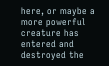here, or maybe a more powerful creature has entered and destroyed the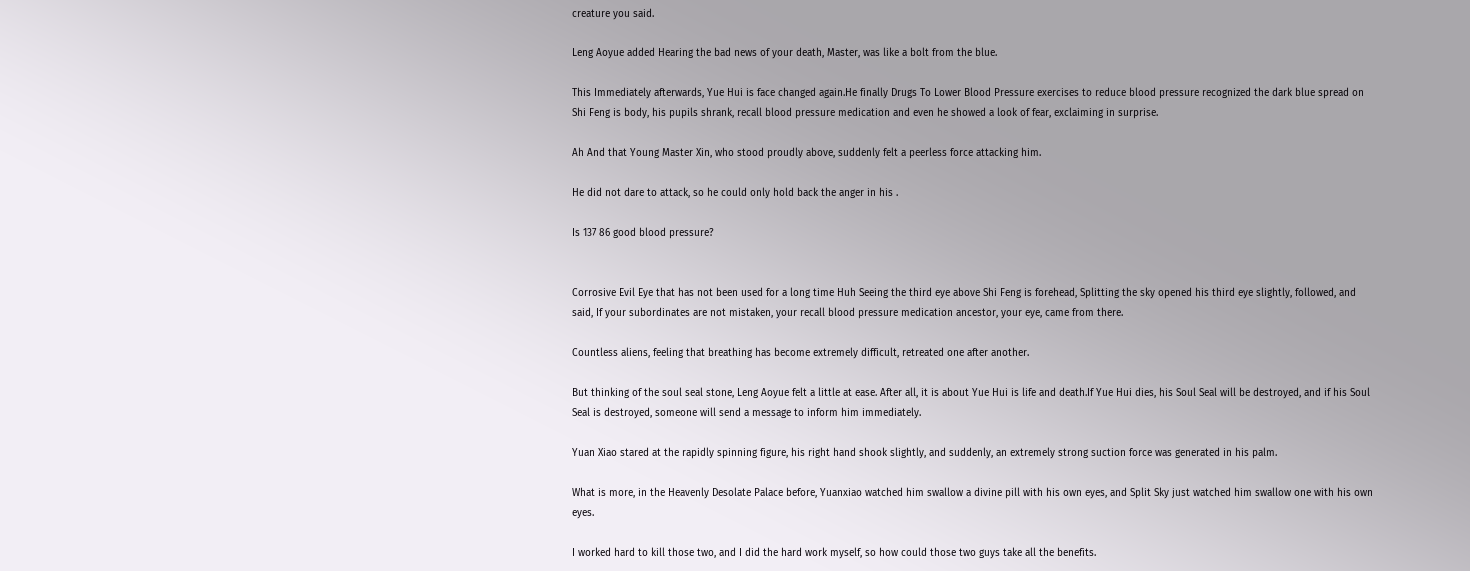creature you said.

Leng Aoyue added Hearing the bad news of your death, Master, was like a bolt from the blue.

This Immediately afterwards, Yue Hui is face changed again.He finally Drugs To Lower Blood Pressure exercises to reduce blood pressure recognized the dark blue spread on Shi Feng is body, his pupils shrank, recall blood pressure medication and even he showed a look of fear, exclaiming in surprise.

Ah And that Young Master Xin, who stood proudly above, suddenly felt a peerless force attacking him.

He did not dare to attack, so he could only hold back the anger in his .

Is 137 86 good blood pressure?


Corrosive Evil Eye that has not been used for a long time Huh Seeing the third eye above Shi Feng is forehead, Splitting the sky opened his third eye slightly, followed, and said, If your subordinates are not mistaken, your recall blood pressure medication ancestor, your eye, came from there.

Countless aliens, feeling that breathing has become extremely difficult, retreated one after another.

But thinking of the soul seal stone, Leng Aoyue felt a little at ease. After all, it is about Yue Hui is life and death.If Yue Hui dies, his Soul Seal will be destroyed, and if his Soul Seal is destroyed, someone will send a message to inform him immediately.

Yuan Xiao stared at the rapidly spinning figure, his right hand shook slightly, and suddenly, an extremely strong suction force was generated in his palm.

What is more, in the Heavenly Desolate Palace before, Yuanxiao watched him swallow a divine pill with his own eyes, and Split Sky just watched him swallow one with his own eyes.

I worked hard to kill those two, and I did the hard work myself, so how could those two guys take all the benefits.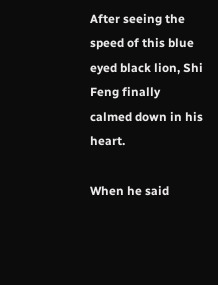After seeing the speed of this blue eyed black lion, Shi Feng finally calmed down in his heart.

When he said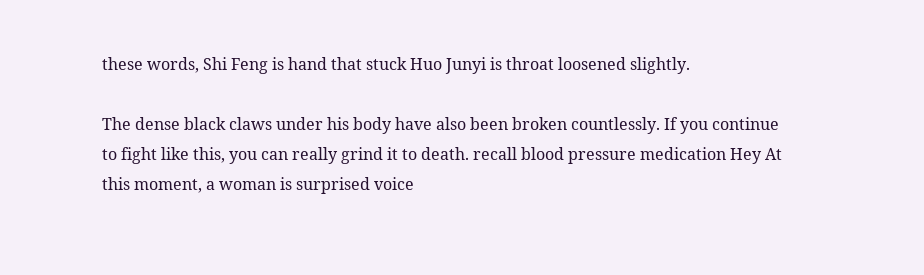these words, Shi Feng is hand that stuck Huo Junyi is throat loosened slightly.

The dense black claws under his body have also been broken countlessly. If you continue to fight like this, you can really grind it to death. recall blood pressure medication Hey At this moment, a woman is surprised voice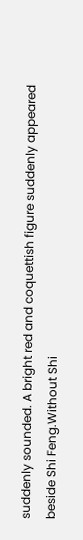suddenly sounded. A bright red and coquettish figure suddenly appeared beside Shi Feng.Without Shi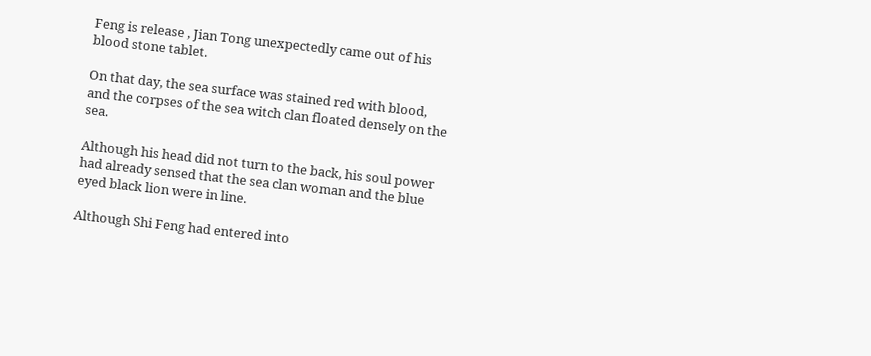Feng is release , Jian Tong unexpectedly came out of his blood stone tablet.

On that day, the sea surface was stained red with blood, and the corpses of the sea witch clan floated densely on the sea.

Although his head did not turn to the back, his soul power had already sensed that the sea clan woman and the blue eyed black lion were in line.

Although Shi Feng had entered into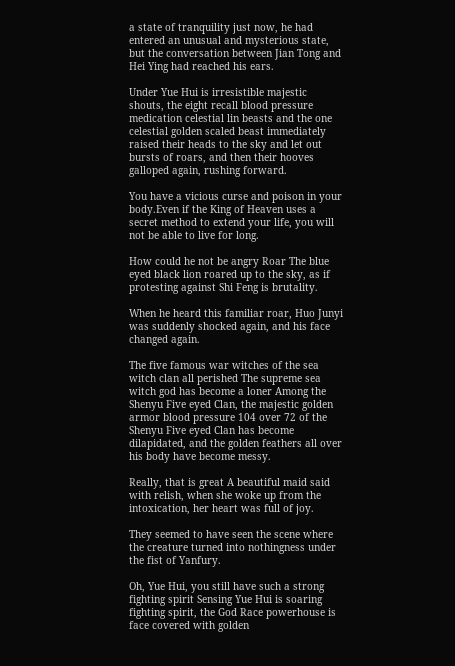a state of tranquility just now, he had entered an unusual and mysterious state, but the conversation between Jian Tong and Hei Ying had reached his ears.

Under Yue Hui is irresistible majestic shouts, the eight recall blood pressure medication celestial lin beasts and the one celestial golden scaled beast immediately raised their heads to the sky and let out bursts of roars, and then their hooves galloped again, rushing forward.

You have a vicious curse and poison in your body.Even if the King of Heaven uses a secret method to extend your life, you will not be able to live for long.

How could he not be angry Roar The blue eyed black lion roared up to the sky, as if protesting against Shi Feng is brutality.

When he heard this familiar roar, Huo Junyi was suddenly shocked again, and his face changed again.

The five famous war witches of the sea witch clan all perished The supreme sea witch god has become a loner Among the Shenyu Five eyed Clan, the majestic golden armor blood pressure 104 over 72 of the Shenyu Five eyed Clan has become dilapidated, and the golden feathers all over his body have become messy.

Really, that is great A beautiful maid said with relish, when she woke up from the intoxication, her heart was full of joy.

They seemed to have seen the scene where the creature turned into nothingness under the fist of Yanfury.

Oh, Yue Hui, you still have such a strong fighting spirit Sensing Yue Hui is soaring fighting spirit, the God Race powerhouse is face covered with golden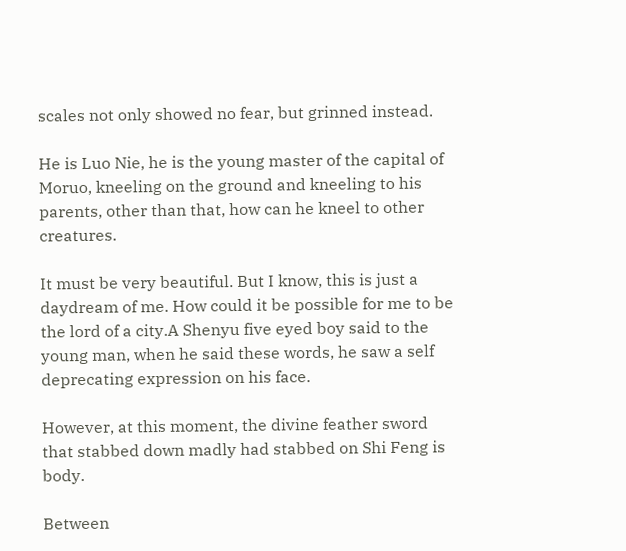scales not only showed no fear, but grinned instead.

He is Luo Nie, he is the young master of the capital of Moruo, kneeling on the ground and kneeling to his parents, other than that, how can he kneel to other creatures.

It must be very beautiful. But I know, this is just a daydream of me. How could it be possible for me to be the lord of a city.A Shenyu five eyed boy said to the young man, when he said these words, he saw a self deprecating expression on his face.

However, at this moment, the divine feather sword that stabbed down madly had stabbed on Shi Feng is body.

Between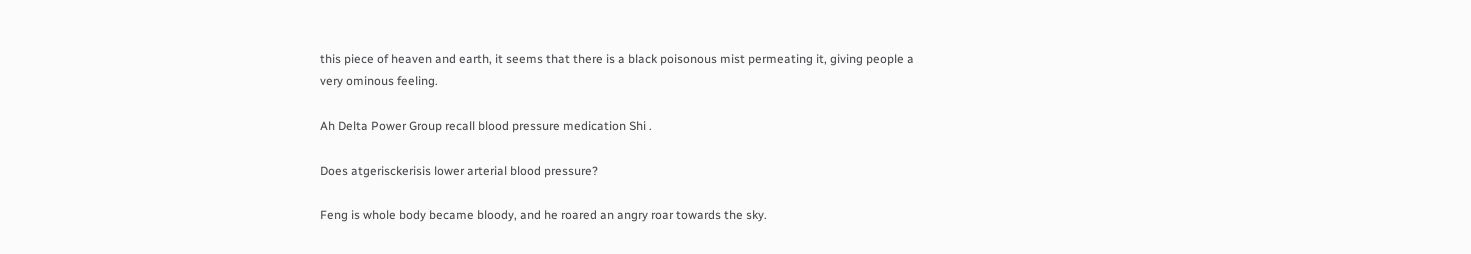this piece of heaven and earth, it seems that there is a black poisonous mist permeating it, giving people a very ominous feeling.

Ah Delta Power Group recall blood pressure medication Shi .

Does atgerisckerisis lower arterial blood pressure?

Feng is whole body became bloody, and he roared an angry roar towards the sky.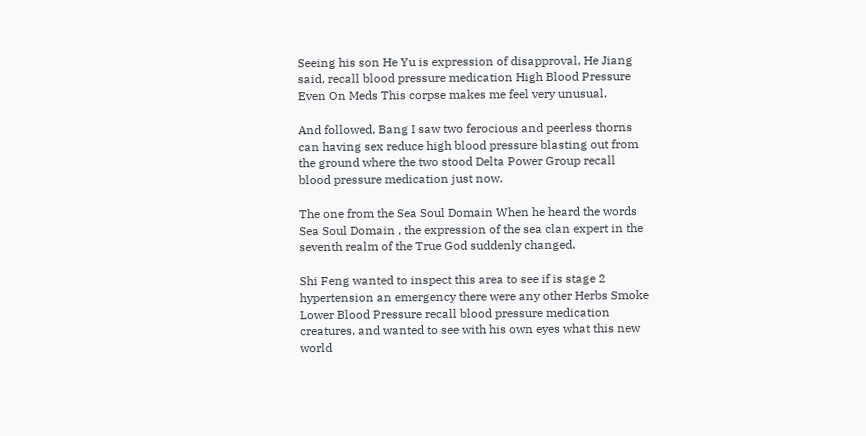Seeing his son He Yu is expression of disapproval, He Jiang said, recall blood pressure medication High Blood Pressure Even On Meds This corpse makes me feel very unusual.

And followed, Bang I saw two ferocious and peerless thorns can having sex reduce high blood pressure blasting out from the ground where the two stood Delta Power Group recall blood pressure medication just now.

The one from the Sea Soul Domain When he heard the words Sea Soul Domain , the expression of the sea clan expert in the seventh realm of the True God suddenly changed.

Shi Feng wanted to inspect this area to see if is stage 2 hypertension an emergency there were any other Herbs Smoke Lower Blood Pressure recall blood pressure medication creatures, and wanted to see with his own eyes what this new world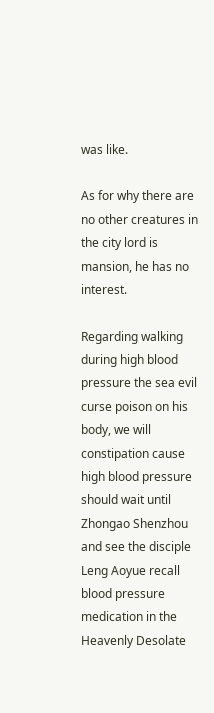was like.

As for why there are no other creatures in the city lord is mansion, he has no interest.

Regarding walking during high blood pressure the sea evil curse poison on his body, we will constipation cause high blood pressure should wait until Zhongao Shenzhou and see the disciple Leng Aoyue recall blood pressure medication in the Heavenly Desolate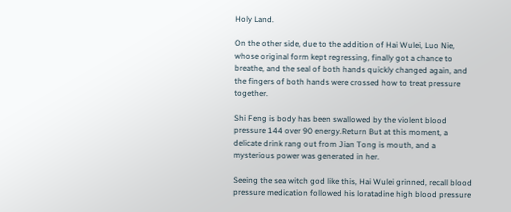Holy Land.

On the other side, due to the addition of Hai Wulei, Luo Nie, whose original form kept regressing, finally got a chance to breathe, and the seal of both hands quickly changed again, and the fingers of both hands were crossed how to treat pressure together.

Shi Feng is body has been swallowed by the violent blood pressure 144 over 90 energy.Return But at this moment, a delicate drink rang out from Jian Tong is mouth, and a mysterious power was generated in her.

Seeing the sea witch god like this, Hai Wulei grinned, recall blood pressure medication followed his loratadine high blood pressure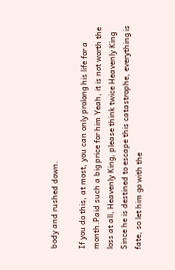body and rushed down.

If you do this, at most, you can only prolong his life for a month.Paid such a big price for him Yeah, it is not worth the loss at all, Heavenly King, please think twice Heavenly King Since he is destined to escape this catastrophe, everything is fate, so let him go with the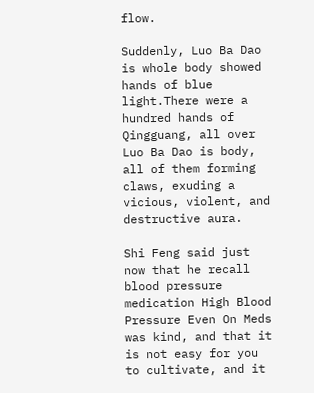flow.

Suddenly, Luo Ba Dao is whole body showed hands of blue light.There were a hundred hands of Qingguang, all over Luo Ba Dao is body, all of them forming claws, exuding a vicious, violent, and destructive aura.

Shi Feng said just now that he recall blood pressure medication High Blood Pressure Even On Meds was kind, and that it is not easy for you to cultivate, and it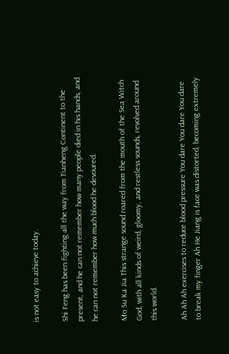is not easy to achieve today.

Shi Feng has been fighting all the way from Tianheng Continent to the present, and he can not remember how many people died in his hands, and he can not remember how much blood he devoured.

Mo Su Ka Jia This strange sound roared from the mouth of the Sea Witch God, with all kinds of weird, gloomy, and restless sounds, revolved around this world.

Ah Ah Ah exercises to reduce blood pressure You dare You dare You dare to break my finger Ah He Jiang is face was distorted, becoming extremely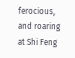ferocious, and roaring at Shi Feng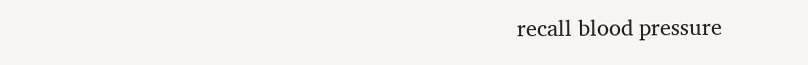recall blood pressure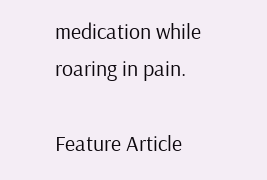medication while roaring in pain.

Feature Article